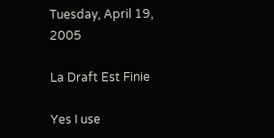Tuesday, April 19, 2005

La Draft Est Finie

Yes I use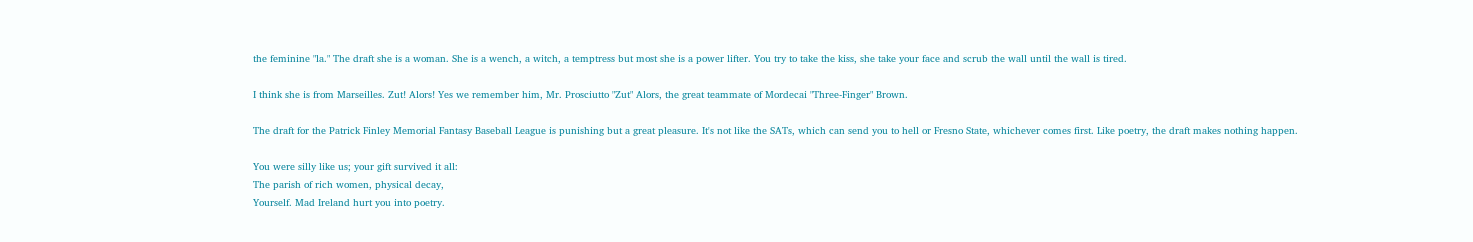the feminine "la." The draft she is a woman. She is a wench, a witch, a temptress but most she is a power lifter. You try to take the kiss, she take your face and scrub the wall until the wall is tired.

I think she is from Marseilles. Zut! Alors! Yes we remember him, Mr. Prosciutto "Zut" Alors, the great teammate of Mordecai "Three-Finger" Brown.

The draft for the Patrick Finley Memorial Fantasy Baseball League is punishing but a great pleasure. It's not like the SATs, which can send you to hell or Fresno State, whichever comes first. Like poetry, the draft makes nothing happen.

You were silly like us; your gift survived it all:
The parish of rich women, physical decay,
Yourself. Mad Ireland hurt you into poetry.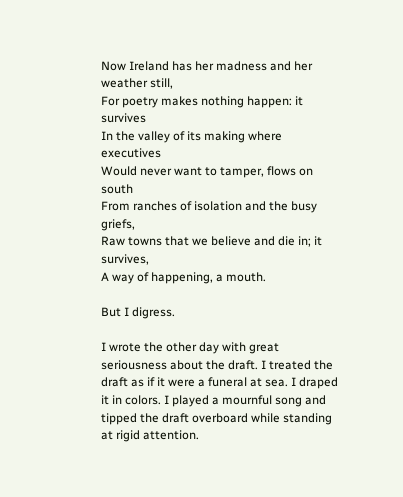Now Ireland has her madness and her weather still,
For poetry makes nothing happen: it survives
In the valley of its making where executives
Would never want to tamper, flows on south
From ranches of isolation and the busy griefs,
Raw towns that we believe and die in; it survives,
A way of happening, a mouth.

But I digress.

I wrote the other day with great seriousness about the draft. I treated the draft as if it were a funeral at sea. I draped it in colors. I played a mournful song and tipped the draft overboard while standing at rigid attention.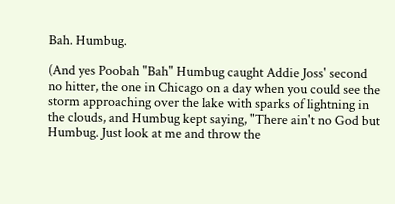Bah. Humbug.

(And yes Poobah "Bah" Humbug caught Addie Joss' second no hitter, the one in Chicago on a day when you could see the storm approaching over the lake with sparks of lightning in the clouds, and Humbug kept saying, "There ain't no God but Humbug. Just look at me and throw the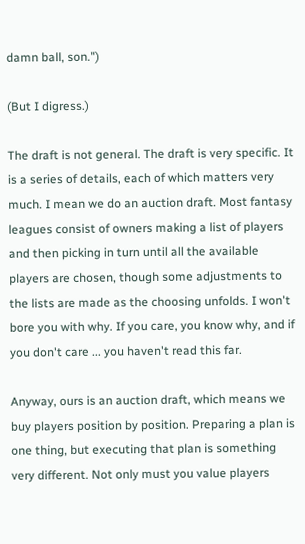damn ball, son.")

(But I digress.)

The draft is not general. The draft is very specific. It is a series of details, each of which matters very much. I mean we do an auction draft. Most fantasy leagues consist of owners making a list of players and then picking in turn until all the available players are chosen, though some adjustments to the lists are made as the choosing unfolds. I won't bore you with why. If you care, you know why, and if you don't care ... you haven't read this far.

Anyway, ours is an auction draft, which means we buy players position by position. Preparing a plan is one thing, but executing that plan is something very different. Not only must you value players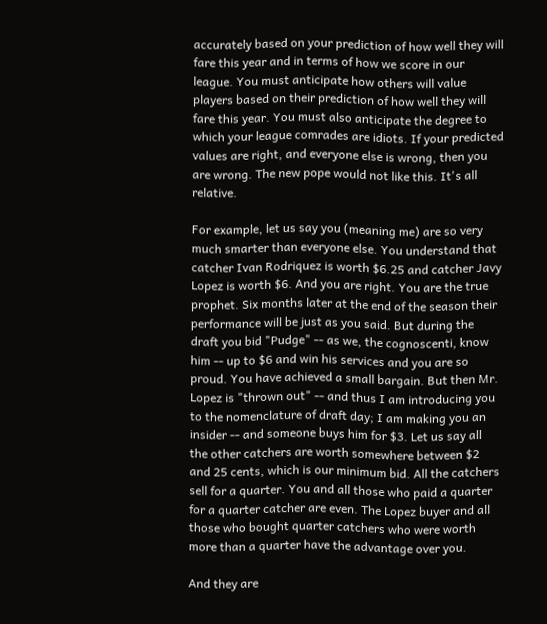accurately based on your prediction of how well they will fare this year and in terms of how we score in our league. You must anticipate how others will value players based on their prediction of how well they will fare this year. You must also anticipate the degree to which your league comrades are idiots. If your predicted values are right, and everyone else is wrong, then you are wrong. The new pope would not like this. It's all relative.

For example, let us say you (meaning me) are so very much smarter than everyone else. You understand that catcher Ivan Rodriquez is worth $6.25 and catcher Javy Lopez is worth $6. And you are right. You are the true prophet. Six months later at the end of the season their performance will be just as you said. But during the draft you bid "Pudge" -- as we, the cognoscenti, know him -- up to $6 and win his services and you are so proud. You have achieved a small bargain. But then Mr. Lopez is "thrown out" -- and thus I am introducing you to the nomenclature of draft day; I am making you an insider -- and someone buys him for $3. Let us say all the other catchers are worth somewhere between $2 and 25 cents, which is our minimum bid. All the catchers sell for a quarter. You and all those who paid a quarter for a quarter catcher are even. The Lopez buyer and all those who bought quarter catchers who were worth more than a quarter have the advantage over you.

And they are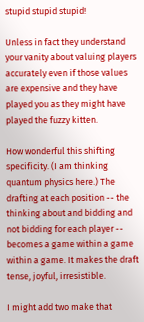stupid stupid stupid!

Unless in fact they understand your vanity about valuing players accurately even if those values are expensive and they have played you as they might have played the fuzzy kitten.

How wonderful this shifting specificity. (I am thinking quantum physics here.) The drafting at each position -- the thinking about and bidding and not bidding for each player -- becomes a game within a game within a game. It makes the draft tense, joyful, irresistible.

I might add two make that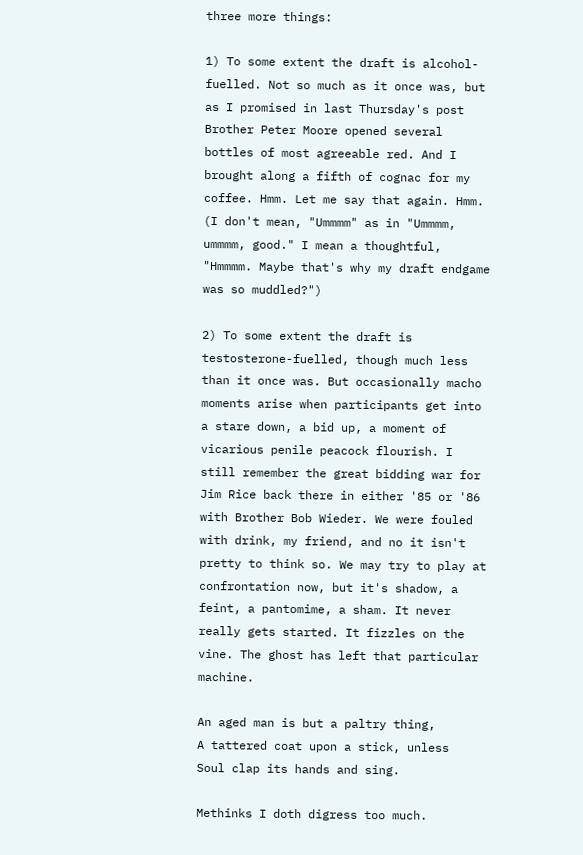three more things:

1) To some extent the draft is alcohol-fuelled. Not so much as it once was, but as I promised in last Thursday's post Brother Peter Moore opened several bottles of most agreeable red. And I brought along a fifth of cognac for my coffee. Hmm. Let me say that again. Hmm. (I don't mean, "Ummmm" as in "Ummmm, ummmm, good." I mean a thoughtful, "Hmmmm. Maybe that's why my draft endgame was so muddled?")

2) To some extent the draft is testosterone-fuelled, though much less than it once was. But occasionally macho moments arise when participants get into a stare down, a bid up, a moment of vicarious penile peacock flourish. I still remember the great bidding war for Jim Rice back there in either '85 or '86 with Brother Bob Wieder. We were fouled with drink, my friend, and no it isn't pretty to think so. We may try to play at confrontation now, but it's shadow, a feint, a pantomime, a sham. It never really gets started. It fizzles on the vine. The ghost has left that particular machine.

An aged man is but a paltry thing,
A tattered coat upon a stick, unless
Soul clap its hands and sing.

Methinks I doth digress too much.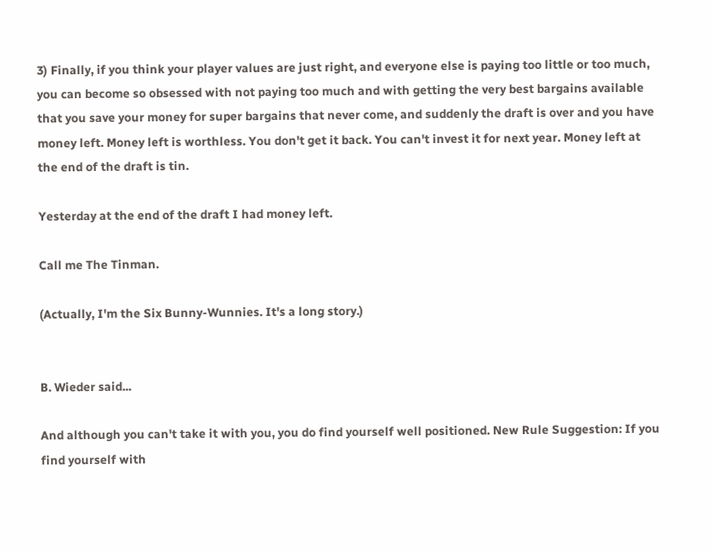3) Finally, if you think your player values are just right, and everyone else is paying too little or too much, you can become so obsessed with not paying too much and with getting the very best bargains available that you save your money for super bargains that never come, and suddenly the draft is over and you have money left. Money left is worthless. You don't get it back. You can't invest it for next year. Money left at the end of the draft is tin.

Yesterday at the end of the draft I had money left.

Call me The Tinman.

(Actually, I'm the Six Bunny-Wunnies. It's a long story.)


B. Wieder said...

And although you can't take it with you, you do find yourself well positioned. New Rule Suggestion: If you find yourself with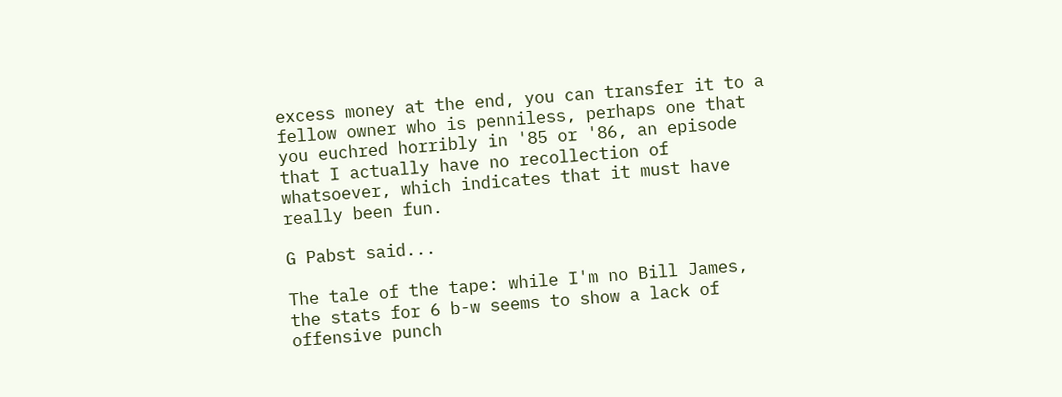excess money at the end, you can transfer it to a fellow owner who is penniless, perhaps one that you euchred horribly in '85 or '86, an episode that I actually have no recollection of whatsoever, which indicates that it must have really been fun.

G Pabst said...

The tale of the tape: while I'm no Bill James, the stats for 6 b-w seems to show a lack of offensive punch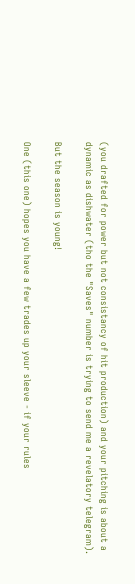(you drafted for power but not consistancy of hit production) and your pitching is about a dynamic as dishwater (tho the "Saves" number is trying to send me a revelatory telegram).

But the season is young!

One (this one) hopes you have a few trades up your sleeve - if your rules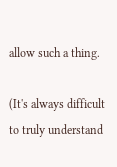allow such a thing.

(It's always difficult to truly understand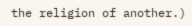the religion of another.)